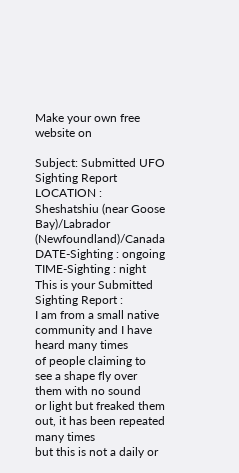Make your own free website on

Subject: Submitted UFO Sighting Report
LOCATION : Sheshatshiu (near Goose Bay)/Labrador (Newfoundland)/Canada
DATE-Sighting : ongoing
TIME-Sighting : night
This is your Submitted Sighting Report :
I am from a small native community and I have heard many times
of people claiming to see a shape fly over them with no sound
or light but freaked them out, it has been repeated many times
but this is not a daily or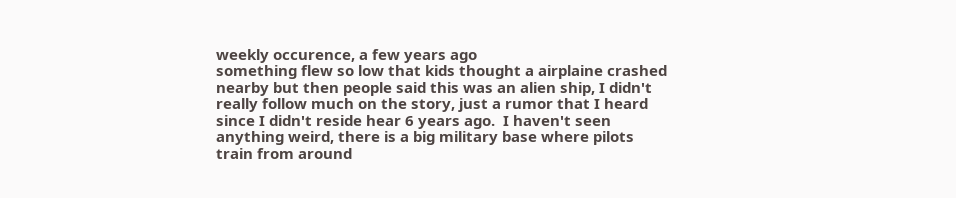weekly occurence, a few years ago
something flew so low that kids thought a airplaine crashed
nearby but then people said this was an alien ship, I didn't
really follow much on the story, just a rumor that I heard
since I didn't reside hear 6 years ago.  I haven't seen
anything weird, there is a big military base where pilots
train from around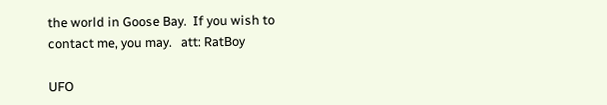the world in Goose Bay.  If you wish to
contact me, you may.   att: RatBoy

UFO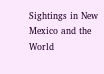Sightings in New Mexico and the World